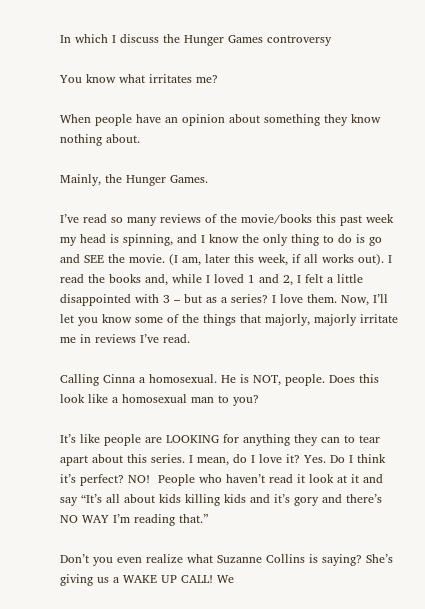In which I discuss the Hunger Games controversy

You know what irritates me?

When people have an opinion about something they know nothing about.

Mainly, the Hunger Games.

I’ve read so many reviews of the movie/books this past week my head is spinning, and I know the only thing to do is go and SEE the movie. (I am, later this week, if all works out). I read the books and, while I loved 1 and 2, I felt a little disappointed with 3 – but as a series? I love them. Now, I’ll let you know some of the things that majorly, majorly irritate me in reviews I’ve read.

Calling Cinna a homosexual. He is NOT, people. Does this look like a homosexual man to you?

It’s like people are LOOKING for anything they can to tear apart about this series. I mean, do I love it? Yes. Do I think it’s perfect? NO!  People who haven’t read it look at it and say “It’s all about kids killing kids and it’s gory and there’s NO WAY I’m reading that.”

Don’t you even realize what Suzanne Collins is saying? She’s giving us a WAKE UP CALL! We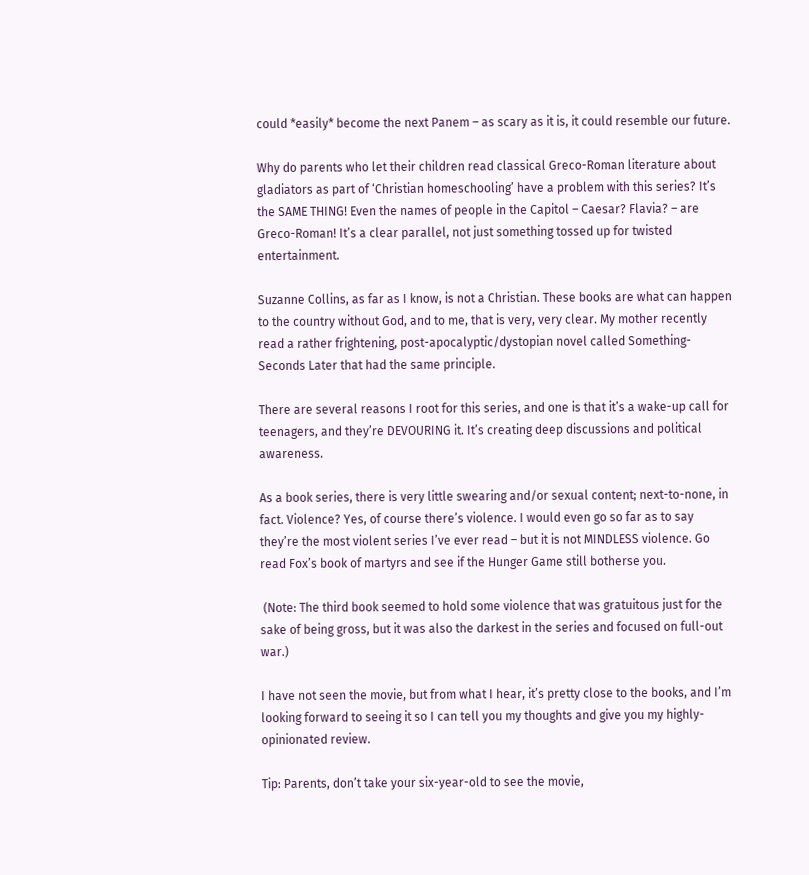could *easily* become the next Panem – as scary as it is, it could resemble our future.

Why do parents who let their children read classical Greco-Roman literature about gladiators as part of ‘Christian homeschooling’ have a problem with this series? It’s the SAME THING! Even the names of people in the Capitol – Caesar? Flavia? – are Greco-Roman! It’s a clear parallel, not just something tossed up for twisted entertainment.

Suzanne Collins, as far as I know, is not a Christian. These books are what can happen to the country without God, and to me, that is very, very clear. My mother recently read a rather frightening, post-apocalyptic/dystopian novel called Something-Seconds Later that had the same principle.

There are several reasons I root for this series, and one is that it’s a wake-up call for teenagers, and they’re DEVOURING it. It’s creating deep discussions and political awareness.

As a book series, there is very little swearing and/or sexual content; next-to-none, in fact. Violence? Yes, of course there’s violence. I would even go so far as to say they’re the most violent series I’ve ever read – but it is not MINDLESS violence. Go read Fox’s book of martyrs and see if the Hunger Game still botherse you.

 (Note: The third book seemed to hold some violence that was gratuitous just for the sake of being gross, but it was also the darkest in the series and focused on full-out war.)

I have not seen the movie, but from what I hear, it’s pretty close to the books, and I’m looking forward to seeing it so I can tell you my thoughts and give you my highly-opinionated review.

Tip: Parents, don’t take your six-year-old to see the movie,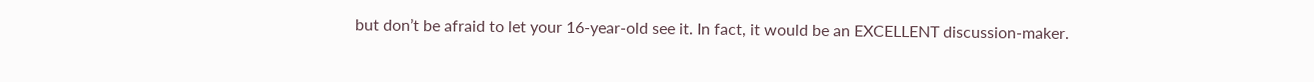but don’t be afraid to let your 16-year-old see it. In fact, it would be an EXCELLENT discussion-maker.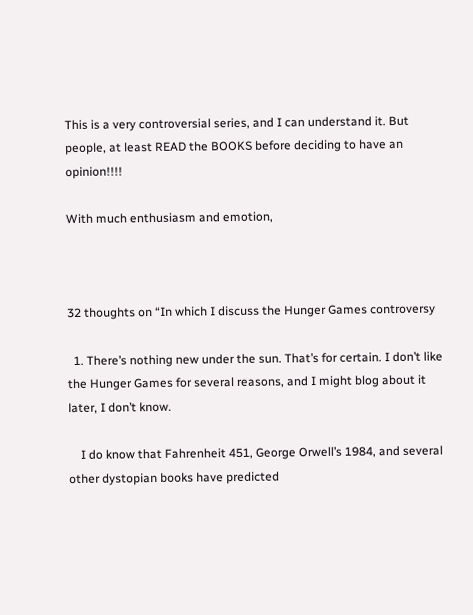This is a very controversial series, and I can understand it. But people, at least READ the BOOKS before deciding to have an opinion!!!!

With much enthusiasm and emotion,



32 thoughts on “In which I discuss the Hunger Games controversy

  1. There’s nothing new under the sun. That’s for certain. I don’t like the Hunger Games for several reasons, and I might blog about it later, I don’t know.

    I do know that Fahrenheit 451, George Orwell’s 1984, and several other dystopian books have predicted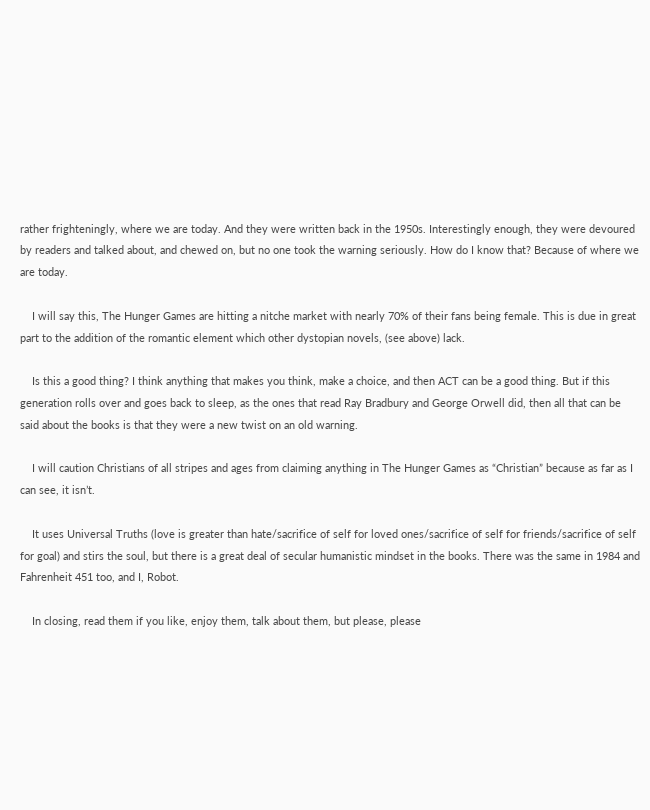rather frighteningly, where we are today. And they were written back in the 1950s. Interestingly enough, they were devoured by readers and talked about, and chewed on, but no one took the warning seriously. How do I know that? Because of where we are today.

    I will say this, The Hunger Games are hitting a nitche market with nearly 70% of their fans being female. This is due in great part to the addition of the romantic element which other dystopian novels, (see above) lack.

    Is this a good thing? I think anything that makes you think, make a choice, and then ACT can be a good thing. But if this generation rolls over and goes back to sleep, as the ones that read Ray Bradbury and George Orwell did, then all that can be said about the books is that they were a new twist on an old warning.

    I will caution Christians of all stripes and ages from claiming anything in The Hunger Games as “Christian” because as far as I can see, it isn’t.

    It uses Universal Truths (love is greater than hate/sacrifice of self for loved ones/sacrifice of self for friends/sacrifice of self for goal) and stirs the soul, but there is a great deal of secular humanistic mindset in the books. There was the same in 1984 and Fahrenheit 451 too, and I, Robot.

    In closing, read them if you like, enjoy them, talk about them, but please, please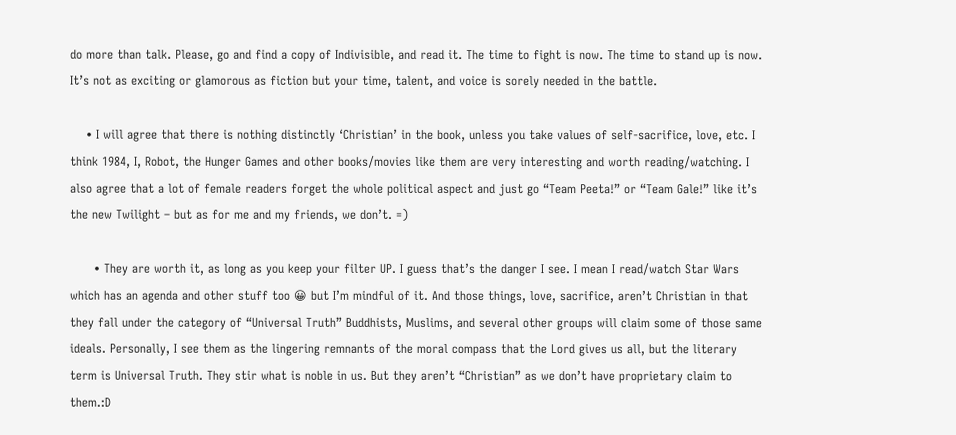do more than talk. Please, go and find a copy of Indivisible, and read it. The time to fight is now. The time to stand up is now. It’s not as exciting or glamorous as fiction but your time, talent, and voice is sorely needed in the battle.

    • I will agree that there is nothing distinctly ‘Christian’ in the book, unless you take values of self-sacrifice, love, etc. I think 1984, I, Robot, the Hunger Games and other books/movies like them are very interesting and worth reading/watching. I also agree that a lot of female readers forget the whole political aspect and just go “Team Peeta!” or “Team Gale!” like it’s the new Twilight – but as for me and my friends, we don’t. =)

      • They are worth it, as long as you keep your filter UP. I guess that’s the danger I see. I mean I read/watch Star Wars which has an agenda and other stuff too 😀 but I’m mindful of it. And those things, love, sacrifice, aren’t Christian in that they fall under the category of “Universal Truth” Buddhists, Muslims, and several other groups will claim some of those same ideals. Personally, I see them as the lingering remnants of the moral compass that the Lord gives us all, but the literary term is Universal Truth. They stir what is noble in us. But they aren’t “Christian” as we don’t have proprietary claim to them.:D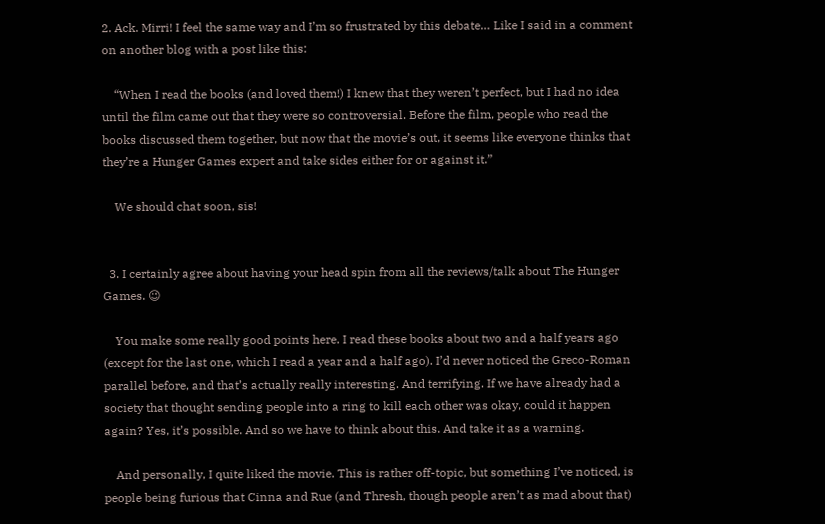2. Ack. Mirri! I feel the same way and I’m so frustrated by this debate… Like I said in a comment on another blog with a post like this:

    “When I read the books (and loved them!) I knew that they weren’t perfect, but I had no idea until the film came out that they were so controversial. Before the film, people who read the books discussed them together, but now that the movie’s out, it seems like everyone thinks that they’re a Hunger Games expert and take sides either for or against it.”

    We should chat soon, sis!


  3. I certainly agree about having your head spin from all the reviews/talk about The Hunger Games. 😉

    You make some really good points here. I read these books about two and a half years ago (except for the last one, which I read a year and a half ago). I’d never noticed the Greco-Roman parallel before, and that’s actually really interesting. And terrifying. If we have already had a society that thought sending people into a ring to kill each other was okay, could it happen again? Yes, it’s possible. And so we have to think about this. And take it as a warning.

    And personally, I quite liked the movie. This is rather off-topic, but something I’ve noticed, is people being furious that Cinna and Rue (and Thresh, though people aren’t as mad about that)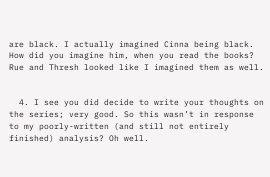are black. I actually imagined Cinna being black. How did you imagine him, when you read the books? Rue and Thresh looked like I imagined them as well.


  4. I see you did decide to write your thoughts on the series; very good. So this wasn’t in response to my poorly-written (and still not entirely finished) analysis? Oh well.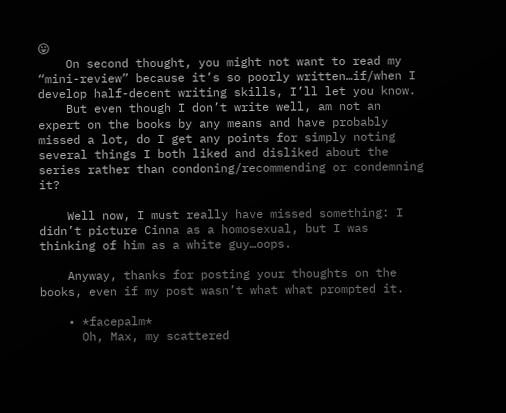😛
    On second thought, you might not want to read my “mini-review” because it’s so poorly written…if/when I develop half-decent writing skills, I’ll let you know.
    But even though I don’t write well, am not an expert on the books by any means and have probably missed a lot, do I get any points for simply noting several things I both liked and disliked about the series rather than condoning/recommending or condemning it?

    Well now, I must really have missed something: I didn’t picture Cinna as a homosexual, but I was thinking of him as a white guy…oops.

    Anyway, thanks for posting your thoughts on the books, even if my post wasn’t what what prompted it.

    • *facepalm*
      Oh, Max, my scattered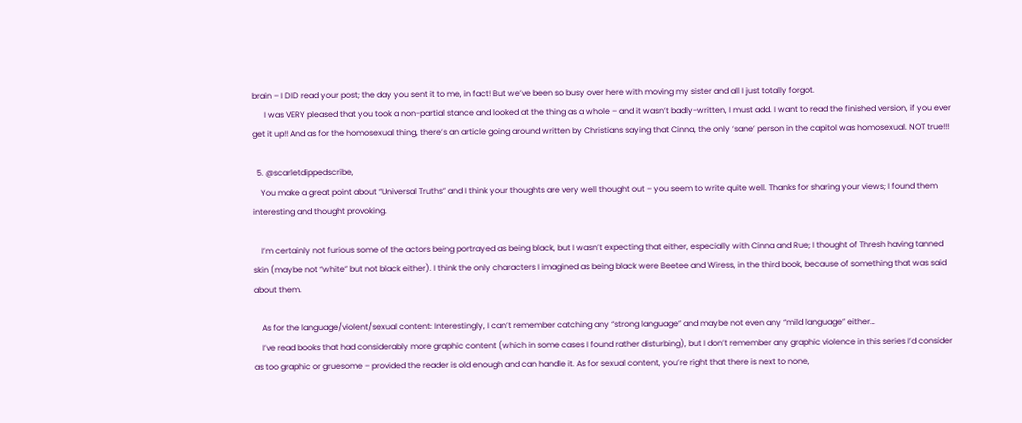brain – I DID read your post; the day you sent it to me, in fact! But we’ve been so busy over here with moving my sister and all I just totally forgot.
      I was VERY pleased that you took a non-partial stance and looked at the thing as a whole – and it wasn’t badly-written, I must add. I want to read the finished version, if you ever get it up!! And as for the homosexual thing, there’s an article going around written by Christians saying that Cinna, the only ‘sane’ person in the capitol was homosexual. NOT true!!!

  5. @scarletdippedscribe,
    You make a great point about “Universal Truths” and I think your thoughts are very well thought out – you seem to write quite well. Thanks for sharing your views; I found them interesting and thought provoking.

    I’m certainly not furious some of the actors being portrayed as being black, but I wasn’t expecting that either, especially with Cinna and Rue; I thought of Thresh having tanned skin (maybe not “white” but not black either). I think the only characters I imagined as being black were Beetee and Wiress, in the third book, because of something that was said about them.

    As for the language/violent/sexual content: Interestingly, I can’t remember catching any “strong language” and maybe not even any “mild language” either…
    I’ve read books that had considerably more graphic content (which in some cases I found rather disturbing), but I don’t remember any graphic violence in this series I’d consider as too graphic or gruesome – provided the reader is old enough and can handle it. As for sexual content, you’re right that there is next to none,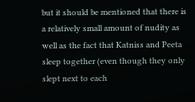but it should be mentioned that there is a relatively small amount of nudity as well as the fact that Katniss and Peeta sleep together (even though they only slept next to each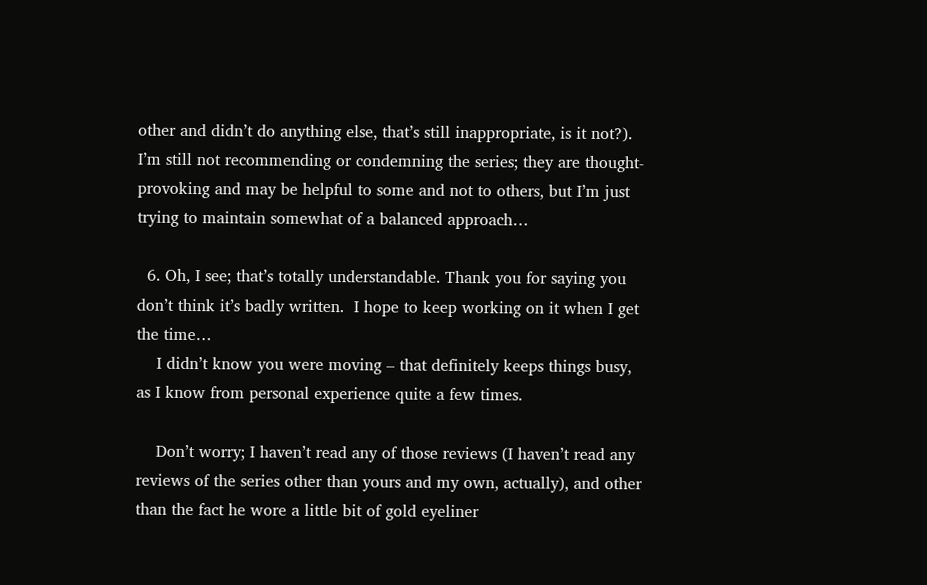other and didn’t do anything else, that’s still inappropriate, is it not?). I’m still not recommending or condemning the series; they are thought-provoking and may be helpful to some and not to others, but I’m just trying to maintain somewhat of a balanced approach…

  6. Oh, I see; that’s totally understandable. Thank you for saying you don’t think it’s badly written.  I hope to keep working on it when I get the time…
    I didn’t know you were moving – that definitely keeps things busy, as I know from personal experience quite a few times.

    Don’t worry; I haven’t read any of those reviews (I haven’t read any reviews of the series other than yours and my own, actually), and other than the fact he wore a little bit of gold eyeliner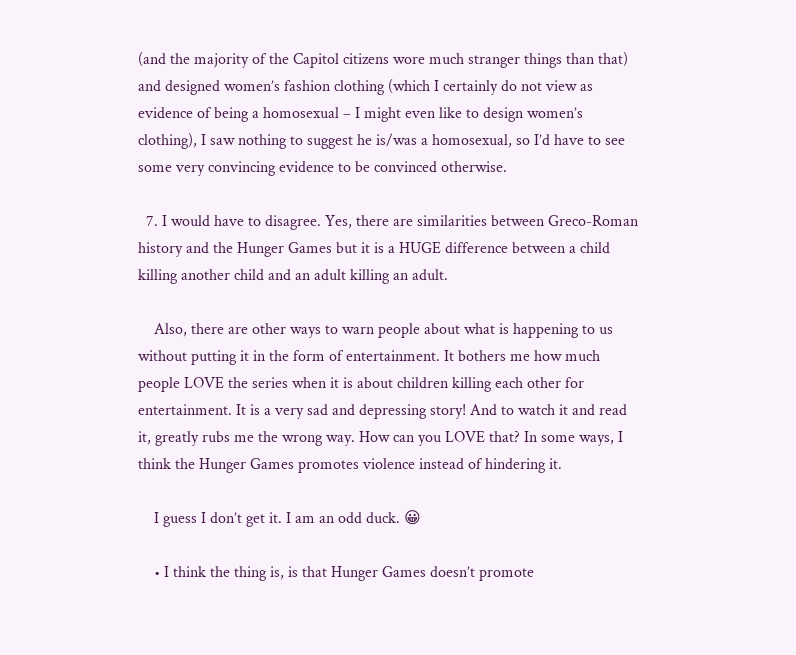(and the majority of the Capitol citizens wore much stranger things than that) and designed women’s fashion clothing (which I certainly do not view as evidence of being a homosexual – I might even like to design women’s clothing), I saw nothing to suggest he is/was a homosexual, so I’d have to see some very convincing evidence to be convinced otherwise.

  7. I would have to disagree. Yes, there are similarities between Greco-Roman history and the Hunger Games but it is a HUGE difference between a child killing another child and an adult killing an adult.

    Also, there are other ways to warn people about what is happening to us without putting it in the form of entertainment. It bothers me how much people LOVE the series when it is about children killing each other for entertainment. It is a very sad and depressing story! And to watch it and read it, greatly rubs me the wrong way. How can you LOVE that? In some ways, I think the Hunger Games promotes violence instead of hindering it.

    I guess I don’t get it. I am an odd duck. 😀

    • I think the thing is, is that Hunger Games doesn’t promote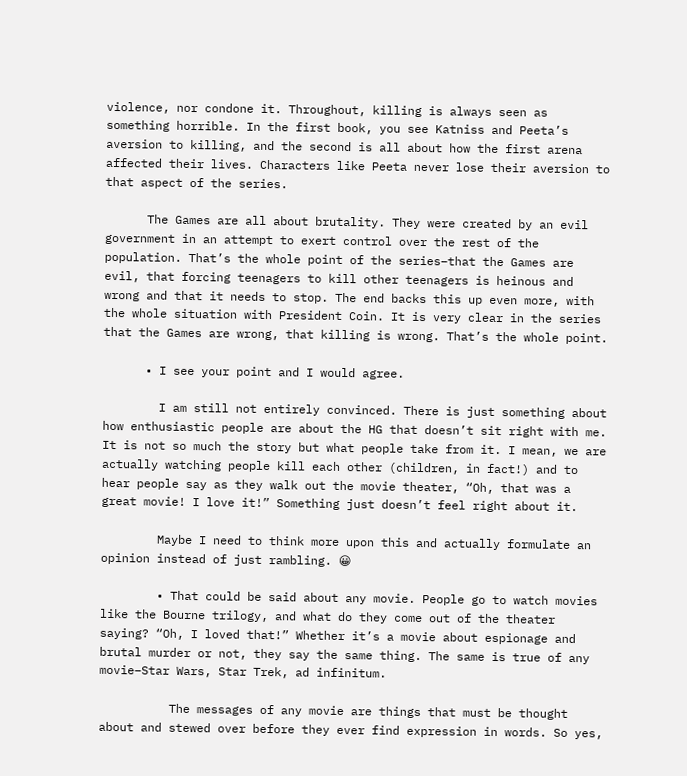violence, nor condone it. Throughout, killing is always seen as something horrible. In the first book, you see Katniss and Peeta’s aversion to killing, and the second is all about how the first arena affected their lives. Characters like Peeta never lose their aversion to that aspect of the series.

      The Games are all about brutality. They were created by an evil government in an attempt to exert control over the rest of the population. That’s the whole point of the series–that the Games are evil, that forcing teenagers to kill other teenagers is heinous and wrong and that it needs to stop. The end backs this up even more, with the whole situation with President Coin. It is very clear in the series that the Games are wrong, that killing is wrong. That’s the whole point.

      • I see your point and I would agree.

        I am still not entirely convinced. There is just something about how enthusiastic people are about the HG that doesn’t sit right with me. It is not so much the story but what people take from it. I mean, we are actually watching people kill each other (children, in fact!) and to hear people say as they walk out the movie theater, “Oh, that was a great movie! I love it!” Something just doesn’t feel right about it.

        Maybe I need to think more upon this and actually formulate an opinion instead of just rambling. 😀

        • That could be said about any movie. People go to watch movies like the Bourne trilogy, and what do they come out of the theater saying? “Oh, I loved that!” Whether it’s a movie about espionage and brutal murder or not, they say the same thing. The same is true of any movie–Star Wars, Star Trek, ad infinitum.

          The messages of any movie are things that must be thought about and stewed over before they ever find expression in words. So yes,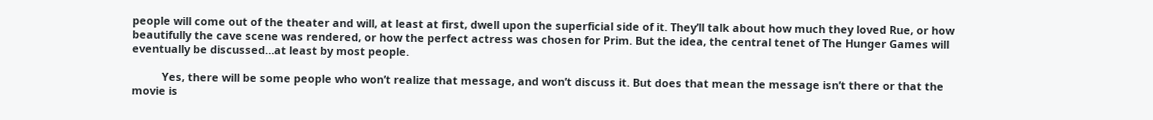people will come out of the theater and will, at least at first, dwell upon the superficial side of it. They’ll talk about how much they loved Rue, or how beautifully the cave scene was rendered, or how the perfect actress was chosen for Prim. But the idea, the central tenet of The Hunger Games will eventually be discussed…at least by most people.

          Yes, there will be some people who won’t realize that message, and won’t discuss it. But does that mean the message isn’t there or that the movie is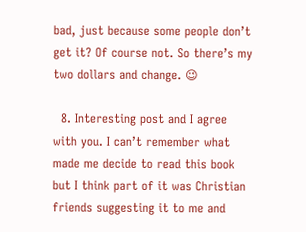bad, just because some people don’t get it? Of course not. So there’s my two dollars and change. 😉

  8. Interesting post and I agree with you. I can’t remember what made me decide to read this book but I think part of it was Christian friends suggesting it to me and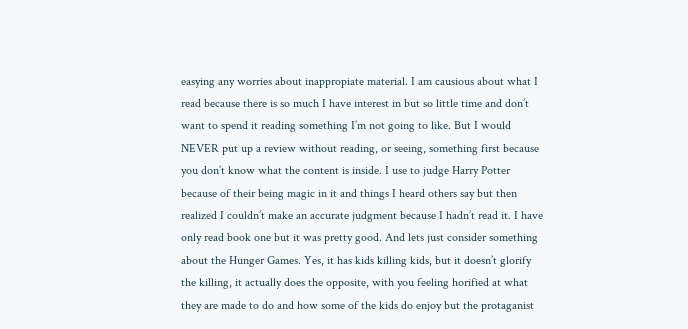easying any worries about inappropiate material. I am causious about what I read because there is so much I have interest in but so little time and don’t want to spend it reading something I’m not going to like. But I would NEVER put up a review without reading, or seeing, something first because you don’t know what the content is inside. I use to judge Harry Potter because of their being magic in it and things I heard others say but then realized I couldn’t make an accurate judgment because I hadn’t read it. I have only read book one but it was pretty good. And lets just consider something about the Hunger Games. Yes, it has kids killing kids, but it doesn’t glorify the killing, it actually does the opposite, with you feeling horified at what they are made to do and how some of the kids do enjoy but the protaganist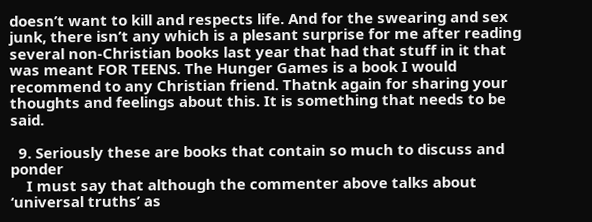doesn’t want to kill and respects life. And for the swearing and sex junk, there isn’t any which is a plesant surprise for me after reading several non-Christian books last year that had that stuff in it that was meant FOR TEENS. The Hunger Games is a book I would recommend to any Christian friend. Thatnk again for sharing your thoughts and feelings about this. It is something that needs to be said.

  9. Seriously these are books that contain so much to discuss and ponder
    I must say that although the commenter above talks about ‘universal truths’ as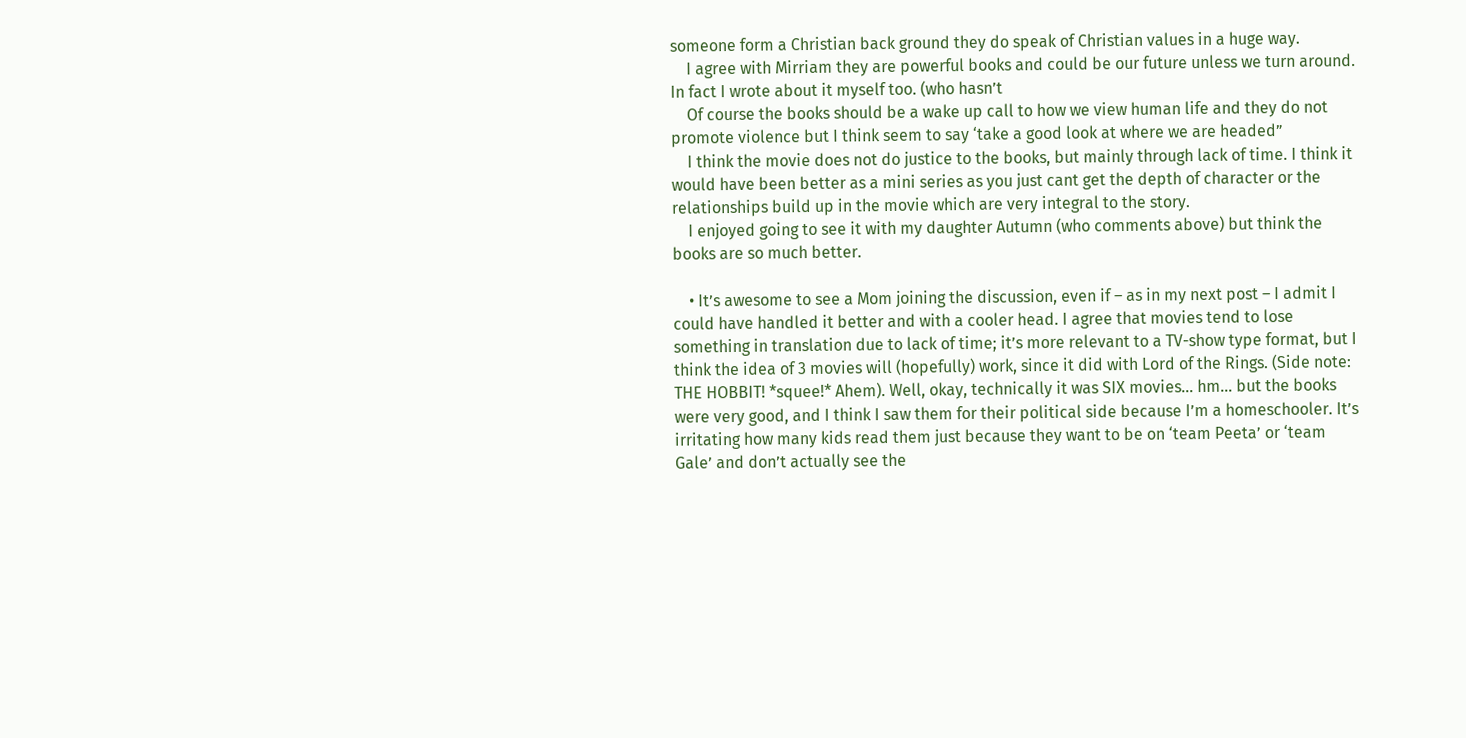someone form a Christian back ground they do speak of Christian values in a huge way.
    I agree with Mirriam they are powerful books and could be our future unless we turn around. In fact I wrote about it myself too. (who hasn’t
    Of course the books should be a wake up call to how we view human life and they do not promote violence but I think seem to say ‘take a good look at where we are headed”
    I think the movie does not do justice to the books, but mainly through lack of time. I think it would have been better as a mini series as you just cant get the depth of character or the relationships build up in the movie which are very integral to the story.
    I enjoyed going to see it with my daughter Autumn (who comments above) but think the books are so much better.

    • It’s awesome to see a Mom joining the discussion, even if – as in my next post – I admit I could have handled it better and with a cooler head. I agree that movies tend to lose something in translation due to lack of time; it’s more relevant to a TV-show type format, but I think the idea of 3 movies will (hopefully) work, since it did with Lord of the Rings. (Side note: THE HOBBIT! *squee!* Ahem). Well, okay, technically it was SIX movies… hm… but the books were very good, and I think I saw them for their political side because I’m a homeschooler. It’s irritating how many kids read them just because they want to be on ‘team Peeta’ or ‘team Gale’ and don’t actually see the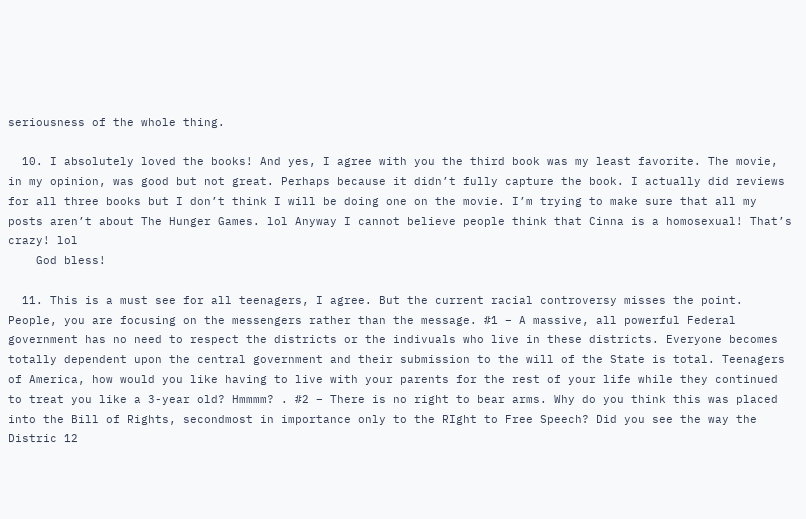seriousness of the whole thing.

  10. I absolutely loved the books! And yes, I agree with you the third book was my least favorite. The movie, in my opinion, was good but not great. Perhaps because it didn’t fully capture the book. I actually did reviews for all three books but I don’t think I will be doing one on the movie. I’m trying to make sure that all my posts aren’t about The Hunger Games. lol Anyway I cannot believe people think that Cinna is a homosexual! That’s crazy! lol
    God bless!

  11. This is a must see for all teenagers, I agree. But the current racial controversy misses the point. People, you are focusing on the messengers rather than the message. #1 – A massive, all powerful Federal government has no need to respect the districts or the indivuals who live in these districts. Everyone becomes totally dependent upon the central government and their submission to the will of the State is total. Teenagers of America, how would you like having to live with your parents for the rest of your life while they continued to treat you like a 3-year old? Hmmmm? . #2 – There is no right to bear arms. Why do you think this was placed into the Bill of Rights, secondmost in importance only to the RIght to Free Speech? Did you see the way the Distric 12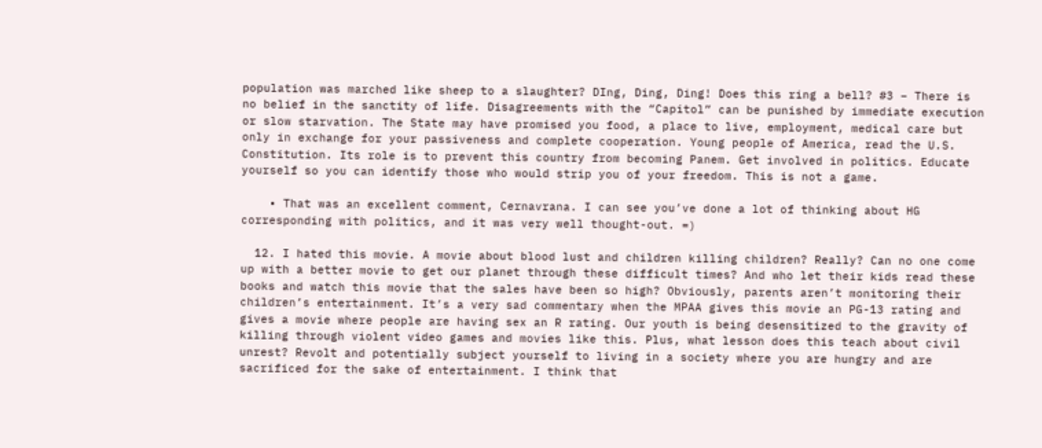population was marched like sheep to a slaughter? DIng, Ding, Ding! Does this ring a bell? #3 – There is no belief in the sanctity of life. Disagreements with the “Capitol” can be punished by immediate execution or slow starvation. The State may have promised you food, a place to live, employment, medical care but only in exchange for your passiveness and complete cooperation. Young people of America, read the U.S. Constitution. Its role is to prevent this country from becoming Panem. Get involved in politics. Educate yourself so you can identify those who would strip you of your freedom. This is not a game.

    • That was an excellent comment, Cernavrana. I can see you’ve done a lot of thinking about HG corresponding with politics, and it was very well thought-out. =)

  12. I hated this movie. A movie about blood lust and children killing children? Really? Can no one come up with a better movie to get our planet through these difficult times? And who let their kids read these books and watch this movie that the sales have been so high? Obviously, parents aren’t monitoring their children’s entertainment. It’s a very sad commentary when the MPAA gives this movie an PG-13 rating and gives a movie where people are having sex an R rating. Our youth is being desensitized to the gravity of killing through violent video games and movies like this. Plus, what lesson does this teach about civil unrest? Revolt and potentially subject yourself to living in a society where you are hungry and are sacrificed for the sake of entertainment. I think that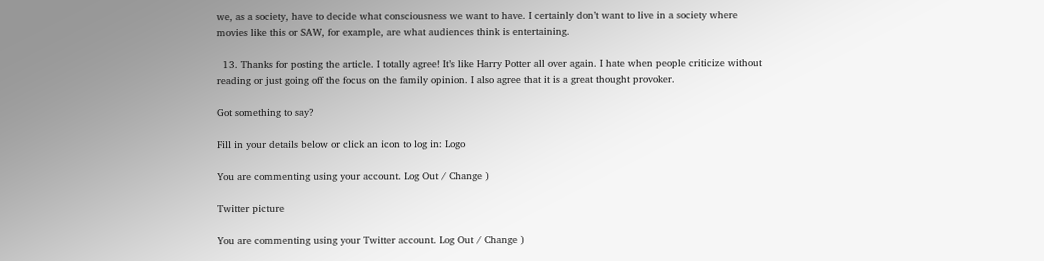we, as a society, have to decide what consciousness we want to have. I certainly don’t want to live in a society where movies like this or SAW, for example, are what audiences think is entertaining.

  13. Thanks for posting the article. I totally agree! It’s like Harry Potter all over again. I hate when people criticize without reading or just going off the focus on the family opinion. I also agree that it is a great thought provoker.

Got something to say?

Fill in your details below or click an icon to log in: Logo

You are commenting using your account. Log Out / Change )

Twitter picture

You are commenting using your Twitter account. Log Out / Change )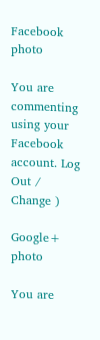Facebook photo

You are commenting using your Facebook account. Log Out / Change )

Google+ photo

You are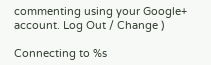commenting using your Google+ account. Log Out / Change )

Connecting to %s